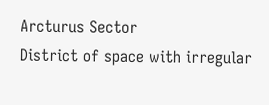Arcturus Sector
District of space with irregular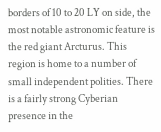borders of 10 to 20 LY on side, the most notable astronomic feature is the red giant Arcturus. This region is home to a number of small independent polities. There is a fairly strong Cyberian presence in the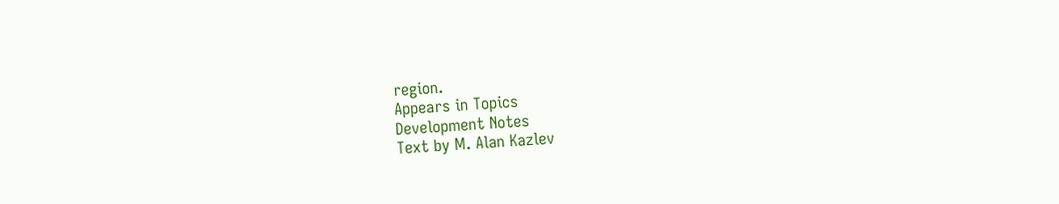region.
Appears in Topics
Development Notes
Text by M. Alan Kazlev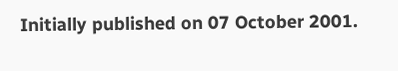Initially published on 07 October 2001.